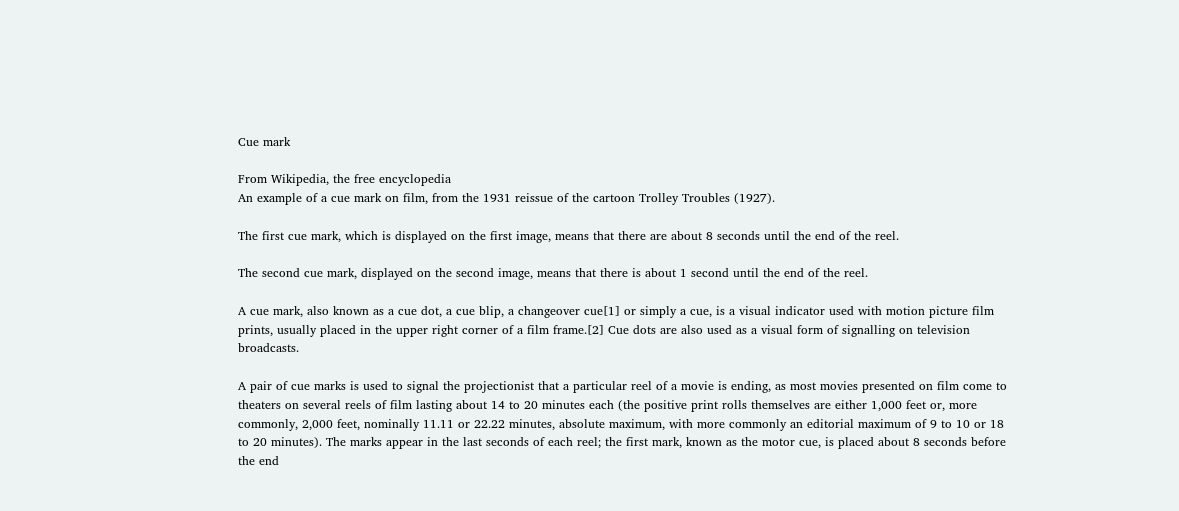Cue mark

From Wikipedia, the free encyclopedia
An example of a cue mark on film, from the 1931 reissue of the cartoon Trolley Troubles (1927).

The first cue mark, which is displayed on the first image, means that there are about 8 seconds until the end of the reel.

The second cue mark, displayed on the second image, means that there is about 1 second until the end of the reel.

A cue mark, also known as a cue dot, a cue blip, a changeover cue[1] or simply a cue, is a visual indicator used with motion picture film prints, usually placed in the upper right corner of a film frame.[2] Cue dots are also used as a visual form of signalling on television broadcasts.

A pair of cue marks is used to signal the projectionist that a particular reel of a movie is ending, as most movies presented on film come to theaters on several reels of film lasting about 14 to 20 minutes each (the positive print rolls themselves are either 1,000 feet or, more commonly, 2,000 feet, nominally 11.11 or 22.22 minutes, absolute maximum, with more commonly an editorial maximum of 9 to 10 or 18 to 20 minutes). The marks appear in the last seconds of each reel; the first mark, known as the motor cue, is placed about 8 seconds before the end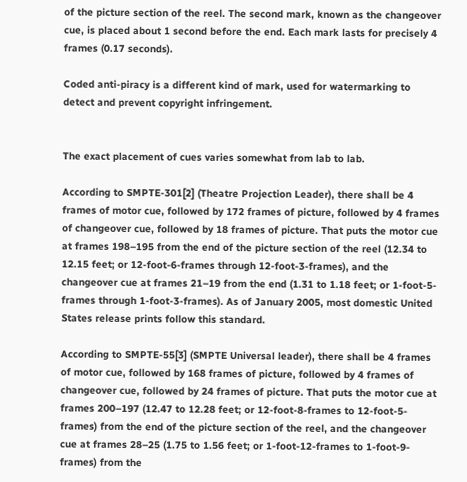of the picture section of the reel. The second mark, known as the changeover cue, is placed about 1 second before the end. Each mark lasts for precisely 4 frames (0.17 seconds).

Coded anti-piracy is a different kind of mark, used for watermarking to detect and prevent copyright infringement.


The exact placement of cues varies somewhat from lab to lab.

According to SMPTE-301[2] (Theatre Projection Leader), there shall be 4 frames of motor cue, followed by 172 frames of picture, followed by 4 frames of changeover cue, followed by 18 frames of picture. That puts the motor cue at frames 198–195 from the end of the picture section of the reel (12.34 to 12.15 feet; or 12-foot-6-frames through 12-foot-3-frames), and the changeover cue at frames 21–19 from the end (1.31 to 1.18 feet; or 1-foot-5-frames through 1-foot-3-frames). As of January 2005, most domestic United States release prints follow this standard.

According to SMPTE-55[3] (SMPTE Universal leader), there shall be 4 frames of motor cue, followed by 168 frames of picture, followed by 4 frames of changeover cue, followed by 24 frames of picture. That puts the motor cue at frames 200–197 (12.47 to 12.28 feet; or 12-foot-8-frames to 12-foot-5-frames) from the end of the picture section of the reel, and the changeover cue at frames 28–25 (1.75 to 1.56 feet; or 1-foot-12-frames to 1-foot-9-frames) from the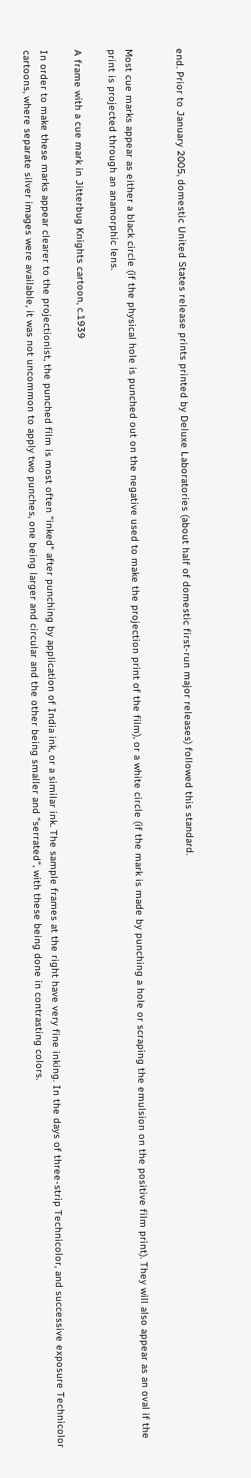end. Prior to January 2005, domestic United States release prints printed by Deluxe Laboratories (about half of domestic first-run major releases) followed this standard.


Most cue marks appear as either a black circle (if the physical hole is punched out on the negative used to make the projection print of the film), or a white circle (if the mark is made by punching a hole or scraping the emulsion on the positive film print). They will also appear as an oval if the print is projected through an anamorphic lens.

A frame with a cue mark in Jitterbug Knights cartoon, c.1939

In order to make these marks appear clearer to the projectionist, the punched film is most often "inked" after punching by application of India ink, or a similar ink. The sample frames at the right have very fine inking. In the days of three-strip Technicolor, and successive exposure Technicolor cartoons, where separate silver images were available, it was not uncommon to apply two punches, one being larger and circular and the other being smaller and "serrated", with these being done in contrasting colors.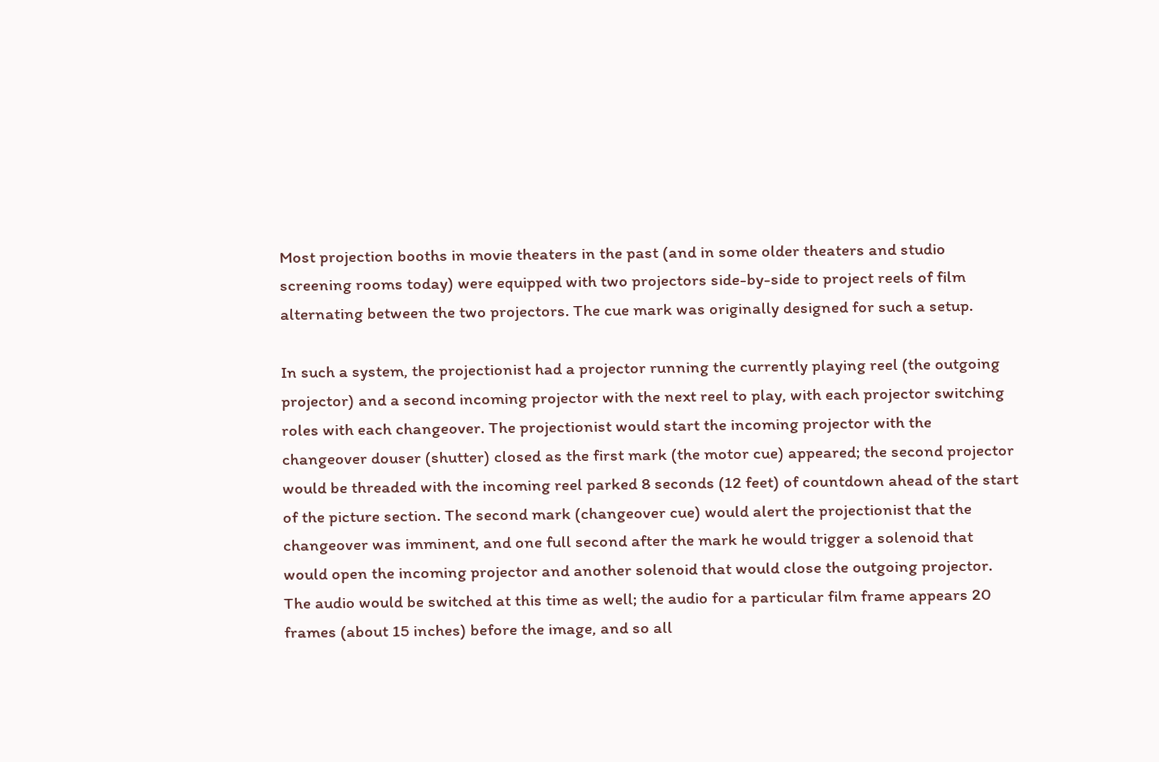Most projection booths in movie theaters in the past (and in some older theaters and studio screening rooms today) were equipped with two projectors side-by-side to project reels of film alternating between the two projectors. The cue mark was originally designed for such a setup.

In such a system, the projectionist had a projector running the currently playing reel (the outgoing projector) and a second incoming projector with the next reel to play, with each projector switching roles with each changeover. The projectionist would start the incoming projector with the changeover douser (shutter) closed as the first mark (the motor cue) appeared; the second projector would be threaded with the incoming reel parked 8 seconds (12 feet) of countdown ahead of the start of the picture section. The second mark (changeover cue) would alert the projectionist that the changeover was imminent, and one full second after the mark he would trigger a solenoid that would open the incoming projector and another solenoid that would close the outgoing projector. The audio would be switched at this time as well; the audio for a particular film frame appears 20 frames (about 15 inches) before the image, and so all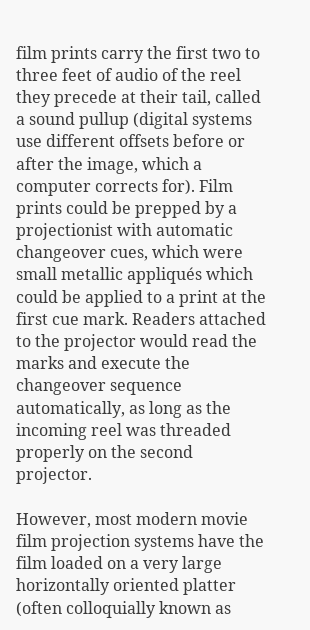film prints carry the first two to three feet of audio of the reel they precede at their tail, called a sound pullup (digital systems use different offsets before or after the image, which a computer corrects for). Film prints could be prepped by a projectionist with automatic changeover cues, which were small metallic appliqués which could be applied to a print at the first cue mark. Readers attached to the projector would read the marks and execute the changeover sequence automatically, as long as the incoming reel was threaded properly on the second projector.

However, most modern movie film projection systems have the film loaded on a very large horizontally oriented platter (often colloquially known as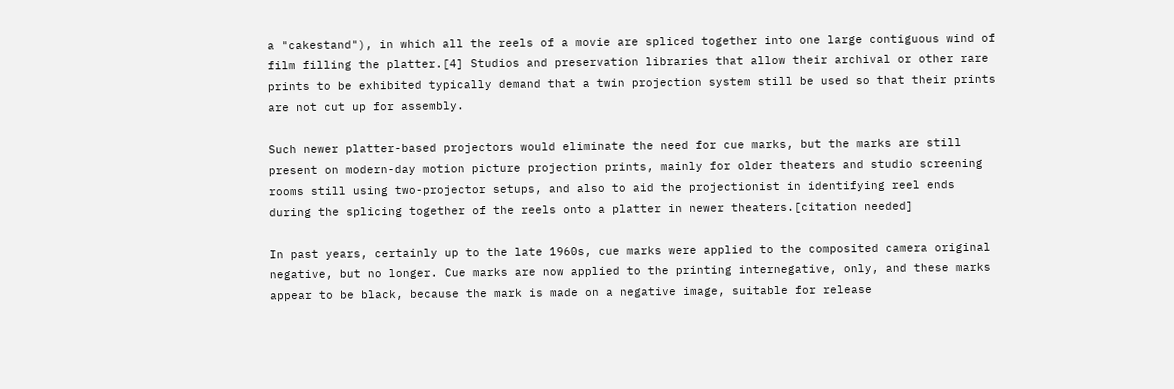a "cakestand"), in which all the reels of a movie are spliced together into one large contiguous wind of film filling the platter.[4] Studios and preservation libraries that allow their archival or other rare prints to be exhibited typically demand that a twin projection system still be used so that their prints are not cut up for assembly.

Such newer platter-based projectors would eliminate the need for cue marks, but the marks are still present on modern-day motion picture projection prints, mainly for older theaters and studio screening rooms still using two-projector setups, and also to aid the projectionist in identifying reel ends during the splicing together of the reels onto a platter in newer theaters.[citation needed]

In past years, certainly up to the late 1960s, cue marks were applied to the composited camera original negative, but no longer. Cue marks are now applied to the printing internegative, only, and these marks appear to be black, because the mark is made on a negative image, suitable for release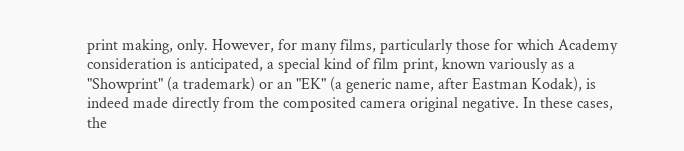print making, only. However, for many films, particularly those for which Academy consideration is anticipated, a special kind of film print, known variously as a "Showprint" (a trademark) or an "EK" (a generic name, after Eastman Kodak), is indeed made directly from the composited camera original negative. In these cases, the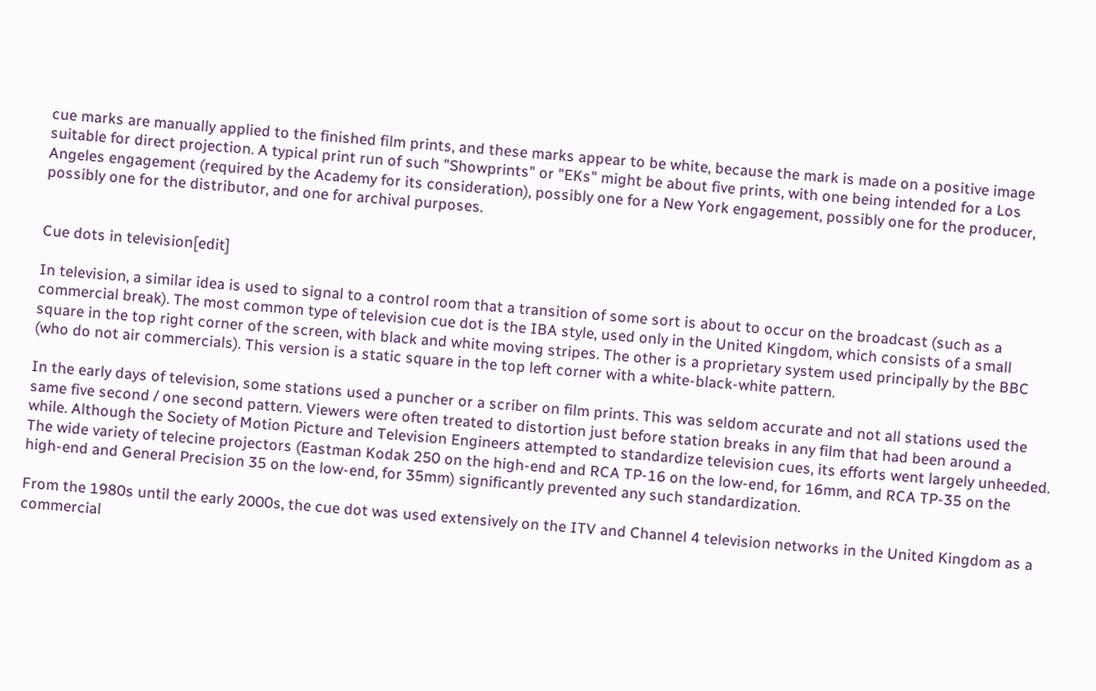cue marks are manually applied to the finished film prints, and these marks appear to be white, because the mark is made on a positive image suitable for direct projection. A typical print run of such "Showprints" or "EKs" might be about five prints, with one being intended for a Los Angeles engagement (required by the Academy for its consideration), possibly one for a New York engagement, possibly one for the producer, possibly one for the distributor, and one for archival purposes.


Cue dots in television[edit]

In television, a similar idea is used to signal to a control room that a transition of some sort is about to occur on the broadcast (such as a commercial break). The most common type of television cue dot is the IBA style, used only in the United Kingdom, which consists of a small square in the top right corner of the screen, with black and white moving stripes. The other is a proprietary system used principally by the BBC (who do not air commercials). This version is a static square in the top left corner with a white-black-white pattern.

In the early days of television, some stations used a puncher or a scriber on film prints. This was seldom accurate and not all stations used the same five second / one second pattern. Viewers were often treated to distortion just before station breaks in any film that had been around a while. Although the Society of Motion Picture and Television Engineers attempted to standardize television cues, its efforts went largely unheeded. The wide variety of telecine projectors (Eastman Kodak 250 on the high-end and RCA TP-16 on the low-end, for 16mm, and RCA TP-35 on the high-end and General Precision 35 on the low-end, for 35mm) significantly prevented any such standardization.

From the 1980s until the early 2000s, the cue dot was used extensively on the ITV and Channel 4 television networks in the United Kingdom as a commercial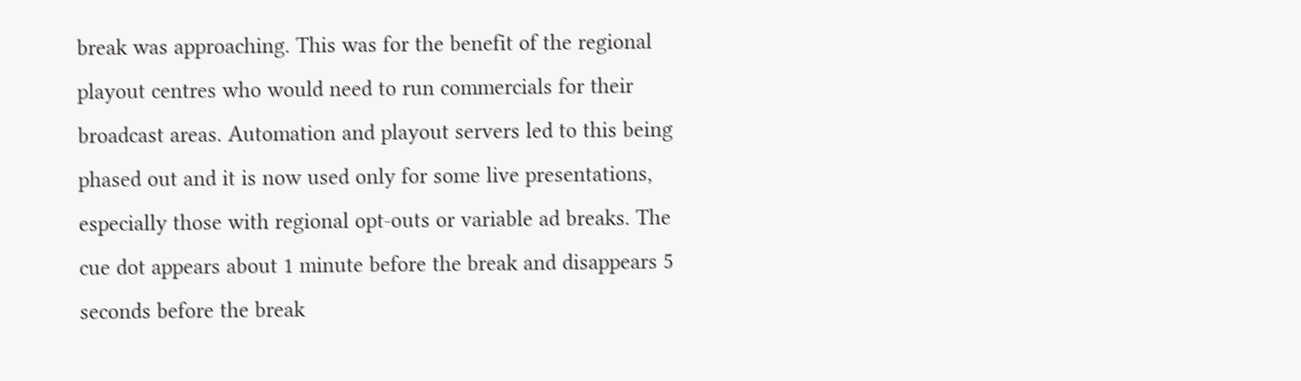break was approaching. This was for the benefit of the regional playout centres who would need to run commercials for their broadcast areas. Automation and playout servers led to this being phased out and it is now used only for some live presentations, especially those with regional opt-outs or variable ad breaks. The cue dot appears about 1 minute before the break and disappears 5 seconds before the break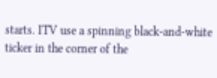starts. ITV use a spinning black-and-white ticker in the corner of the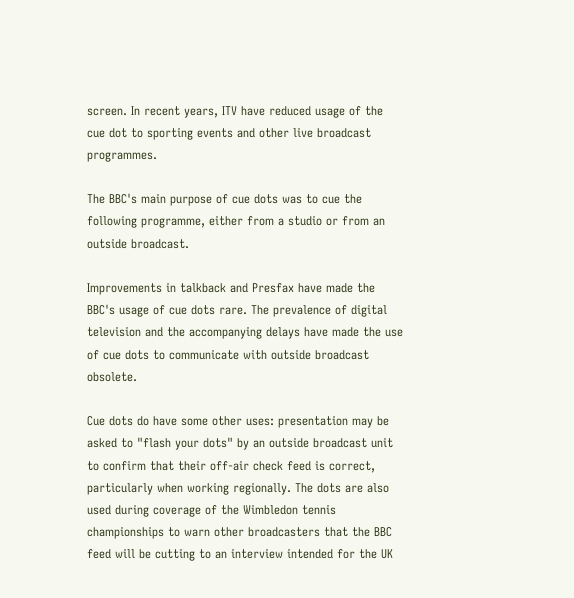screen. In recent years, ITV have reduced usage of the cue dot to sporting events and other live broadcast programmes.

The BBC's main purpose of cue dots was to cue the following programme, either from a studio or from an outside broadcast.

Improvements in talkback and Presfax have made the BBC's usage of cue dots rare. The prevalence of digital television and the accompanying delays have made the use of cue dots to communicate with outside broadcast obsolete.

Cue dots do have some other uses: presentation may be asked to "flash your dots" by an outside broadcast unit to confirm that their off-air check feed is correct, particularly when working regionally. The dots are also used during coverage of the Wimbledon tennis championships to warn other broadcasters that the BBC feed will be cutting to an interview intended for the UK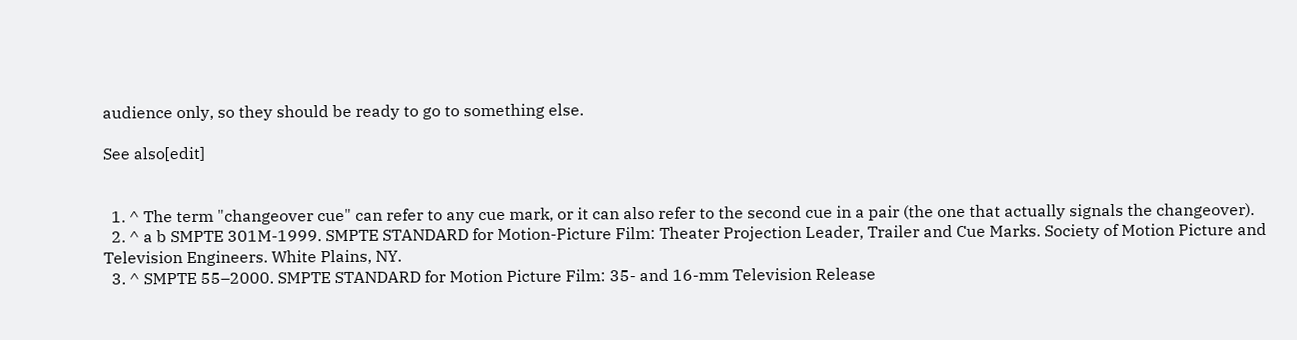audience only, so they should be ready to go to something else.

See also[edit]


  1. ^ The term "changeover cue" can refer to any cue mark, or it can also refer to the second cue in a pair (the one that actually signals the changeover).
  2. ^ a b SMPTE 301M-1999. SMPTE STANDARD for Motion-Picture Film: Theater Projection Leader, Trailer and Cue Marks. Society of Motion Picture and Television Engineers. White Plains, NY.
  3. ^ SMPTE 55–2000. SMPTE STANDARD for Motion Picture Film: 35- and 16-mm Television Release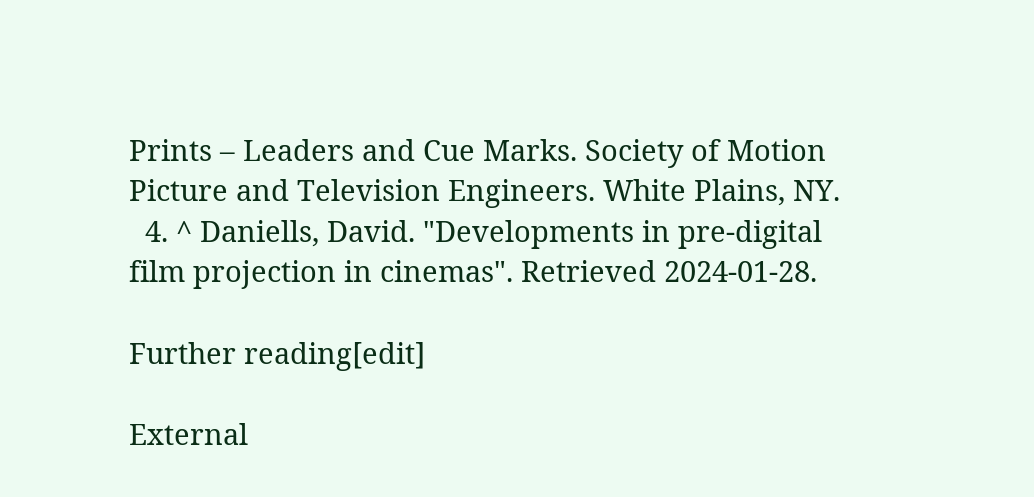Prints – Leaders and Cue Marks. Society of Motion Picture and Television Engineers. White Plains, NY.
  4. ^ Daniells, David. "Developments in pre-digital film projection in cinemas". Retrieved 2024-01-28.

Further reading[edit]

External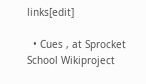links[edit]

  • Cues , at Sprocket School Wikiproject